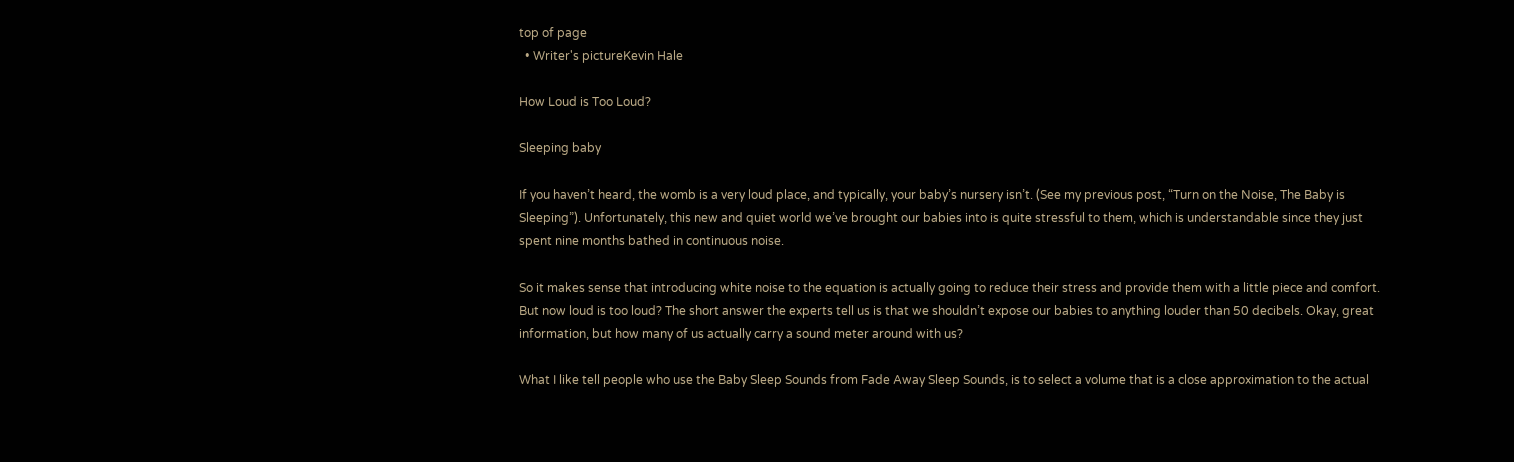top of page
  • Writer's pictureKevin Hale

How Loud is Too Loud?

Sleeping baby

If you haven’t heard, the womb is a very loud place, and typically, your baby’s nursery isn’t. (See my previous post, “Turn on the Noise, The Baby is Sleeping”). Unfortunately, this new and quiet world we’ve brought our babies into is quite stressful to them, which is understandable since they just spent nine months bathed in continuous noise.

So it makes sense that introducing white noise to the equation is actually going to reduce their stress and provide them with a little piece and comfort. But now loud is too loud? The short answer the experts tell us is that we shouldn’t expose our babies to anything louder than 50 decibels. Okay, great information, but how many of us actually carry a sound meter around with us?

What I like tell people who use the Baby Sleep Sounds from Fade Away Sleep Sounds, is to select a volume that is a close approximation to the actual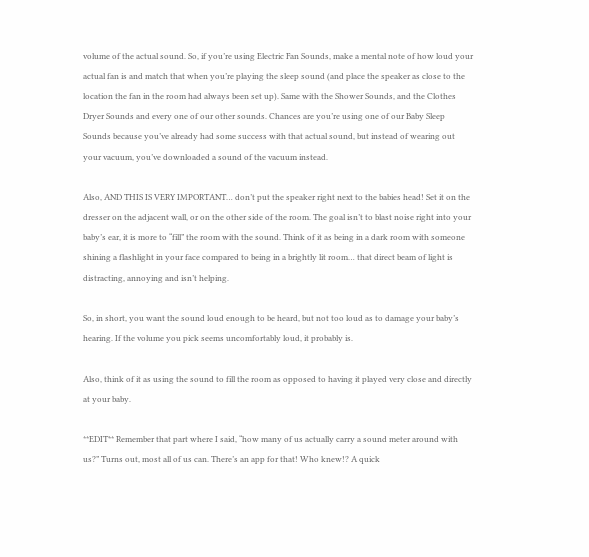volume of the actual sound. So, if you’re using Electric Fan Sounds, make a mental note of how loud your actual fan is and match that when you’re playing the sleep sound (and place the speaker as close to the location the fan in the room had always been set up). Same with the Shower Sounds, and the Clothes Dryer Sounds and every one of our other sounds. Chances are you’re using one of our Baby Sleep Sounds because you’ve already had some success with that actual sound, but instead of wearing out your vacuum, you’ve downloaded a sound of the vacuum instead.

Also, AND THIS IS VERY IMPORTANT… don’t put the speaker right next to the babies head! Set it on the dresser on the adjacent wall, or on the other side of the room. The goal isn’t to blast noise right into your baby’s ear, it is more to “fill” the room with the sound. Think of it as being in a dark room with someone shining a flashlight in your face compared to being in a brightly lit room… that direct beam of light is distracting, annoying and isn’t helping.

So, in short, you want the sound loud enough to be heard, but not too loud as to damage your baby’s hearing. If the volume you pick seems uncomfortably loud, it probably is.

Also, think of it as using the sound to fill the room as opposed to having it played very close and directly at your baby.

**EDIT** Remember that part where I said, “how many of us actually carry a sound meter around with us?” Turns out, most all of us can. There’s an app for that! Who knew!? A quick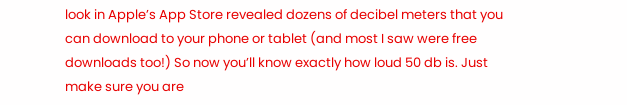look in Apple’s App Store revealed dozens of decibel meters that you can download to your phone or tablet (and most I saw were free downloads too!) So now you’ll know exactly how loud 50 db is. Just make sure you are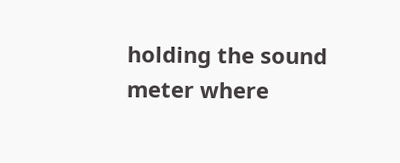holding the sound meter where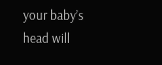your baby’s head will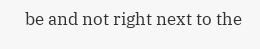be and not right next to the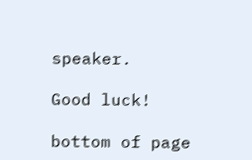speaker.

Good luck!

bottom of page